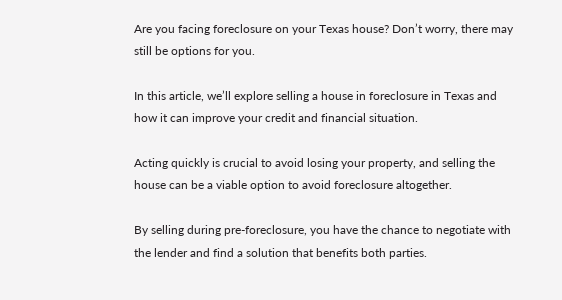Are you facing foreclosure on your Texas house? Don’t worry, there may still be options for you.

In this article, we’ll explore selling a house in foreclosure in Texas and how it can improve your credit and financial situation.

Acting quickly is crucial to avoid losing your property, and selling the house can be a viable option to avoid foreclosure altogether.

By selling during pre-foreclosure, you have the chance to negotiate with the lender and find a solution that benefits both parties.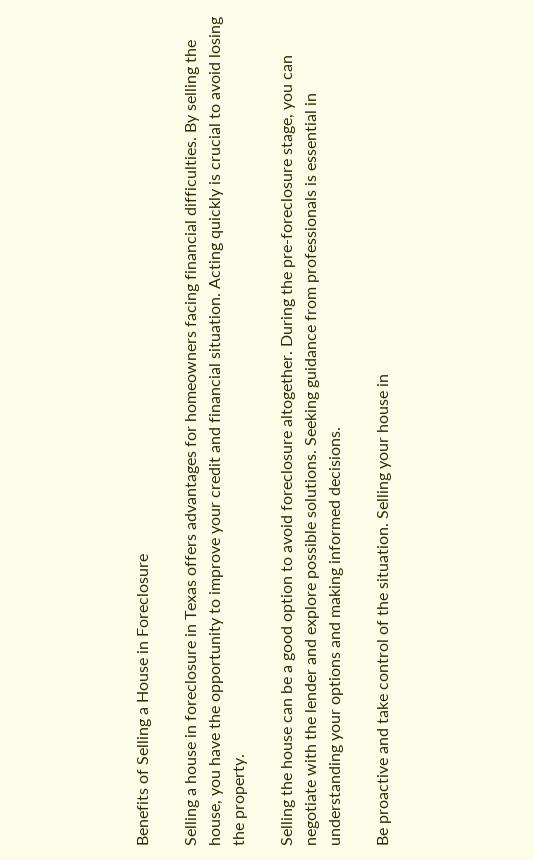Benefits of Selling a House in Foreclosure

Selling a house in foreclosure in Texas offers advantages for homeowners facing financial difficulties. By selling the house, you have the opportunity to improve your credit and financial situation. Acting quickly is crucial to avoid losing the property.

Selling the house can be a good option to avoid foreclosure altogether. During the pre-foreclosure stage, you can negotiate with the lender and explore possible solutions. Seeking guidance from professionals is essential in understanding your options and making informed decisions.

Be proactive and take control of the situation. Selling your house in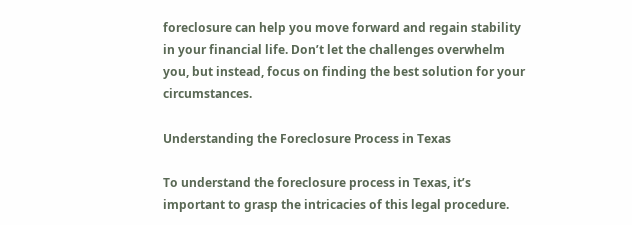foreclosure can help you move forward and regain stability in your financial life. Don’t let the challenges overwhelm you, but instead, focus on finding the best solution for your circumstances.

Understanding the Foreclosure Process in Texas

To understand the foreclosure process in Texas, it’s important to grasp the intricacies of this legal procedure.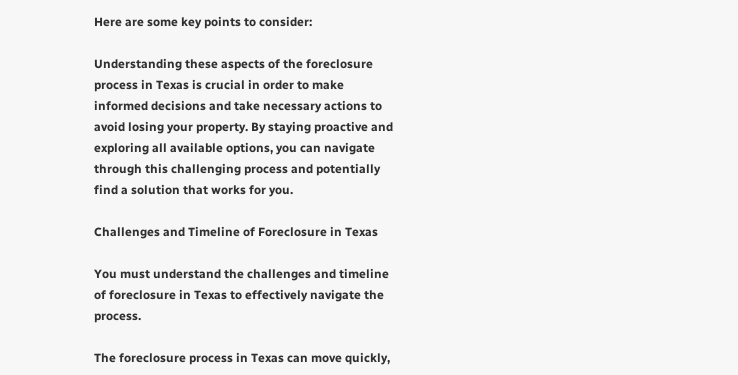Here are some key points to consider:

Understanding these aspects of the foreclosure process in Texas is crucial in order to make informed decisions and take necessary actions to avoid losing your property. By staying proactive and exploring all available options, you can navigate through this challenging process and potentially find a solution that works for you.

Challenges and Timeline of Foreclosure in Texas

You must understand the challenges and timeline of foreclosure in Texas to effectively navigate the process.

The foreclosure process in Texas can move quickly,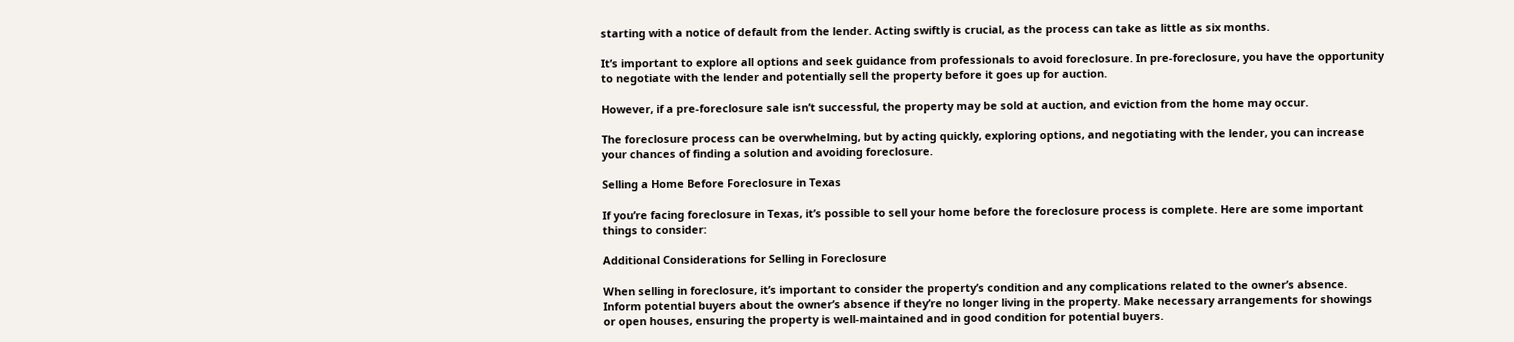starting with a notice of default from the lender. Acting swiftly is crucial, as the process can take as little as six months.

It’s important to explore all options and seek guidance from professionals to avoid foreclosure. In pre-foreclosure, you have the opportunity to negotiate with the lender and potentially sell the property before it goes up for auction.

However, if a pre-foreclosure sale isn’t successful, the property may be sold at auction, and eviction from the home may occur.

The foreclosure process can be overwhelming, but by acting quickly, exploring options, and negotiating with the lender, you can increase your chances of finding a solution and avoiding foreclosure.

Selling a Home Before Foreclosure in Texas

If you’re facing foreclosure in Texas, it’s possible to sell your home before the foreclosure process is complete. Here are some important things to consider:

Additional Considerations for Selling in Foreclosure

When selling in foreclosure, it’s important to consider the property’s condition and any complications related to the owner’s absence. Inform potential buyers about the owner’s absence if they’re no longer living in the property. Make necessary arrangements for showings or open houses, ensuring the property is well-maintained and in good condition for potential buyers.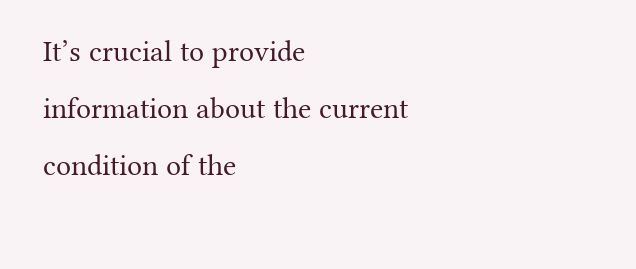It’s crucial to provide information about the current condition of the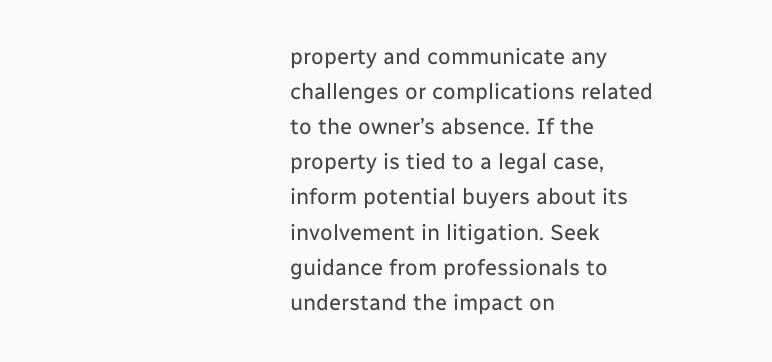property and communicate any challenges or complications related to the owner’s absence. If the property is tied to a legal case, inform potential buyers about its involvement in litigation. Seek guidance from professionals to understand the impact on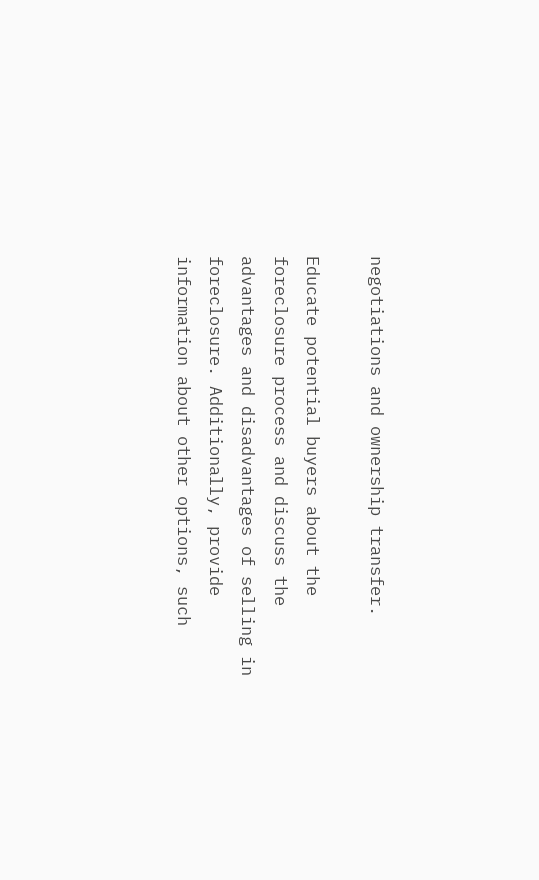negotiations and ownership transfer.

Educate potential buyers about the foreclosure process and discuss the advantages and disadvantages of selling in foreclosure. Additionally, provide information about other options, such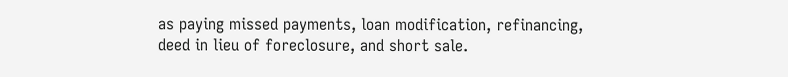as paying missed payments, loan modification, refinancing, deed in lieu of foreclosure, and short sale.